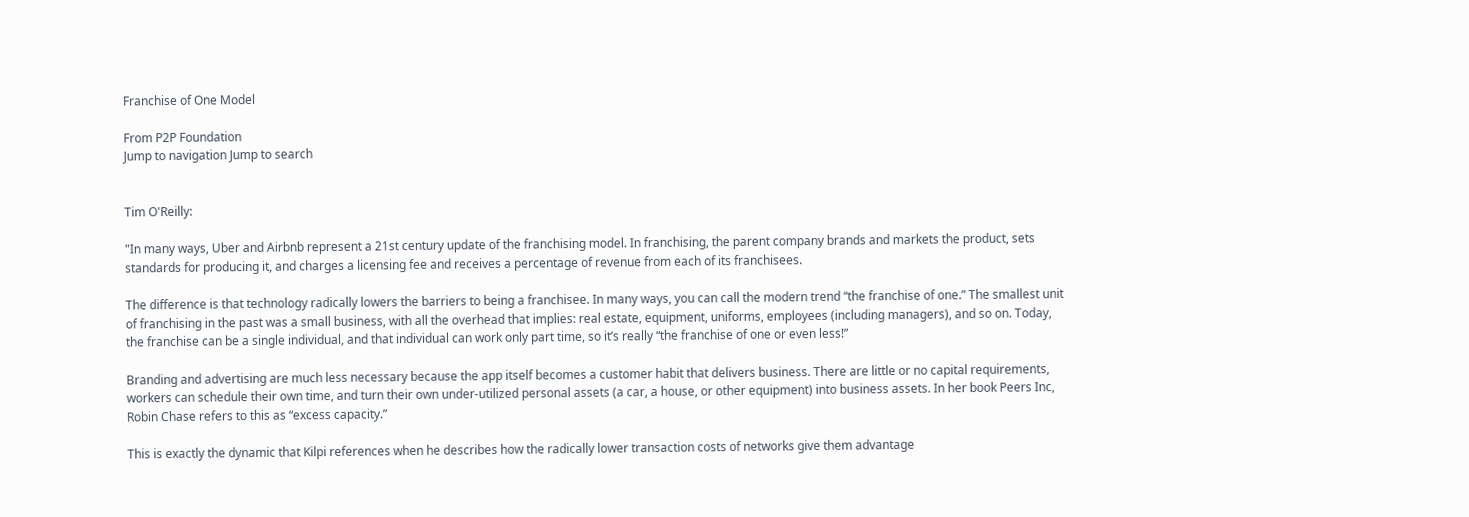Franchise of One Model

From P2P Foundation
Jump to navigation Jump to search


Tim O'Reilly:

"In many ways, Uber and Airbnb represent a 21st century update of the franchising model. In franchising, the parent company brands and markets the product, sets standards for producing it, and charges a licensing fee and receives a percentage of revenue from each of its franchisees.

The difference is that technology radically lowers the barriers to being a franchisee. In many ways, you can call the modern trend “the franchise of one.” The smallest unit of franchising in the past was a small business, with all the overhead that implies: real estate, equipment, uniforms, employees (including managers), and so on. Today, the franchise can be a single individual, and that individual can work only part time, so it’s really “the franchise of one or even less!”

Branding and advertising are much less necessary because the app itself becomes a customer habit that delivers business. There are little or no capital requirements, workers can schedule their own time, and turn their own under-utilized personal assets (a car, a house, or other equipment) into business assets. In her book Peers Inc, Robin Chase refers to this as “excess capacity.”

This is exactly the dynamic that Kilpi references when he describes how the radically lower transaction costs of networks give them advantage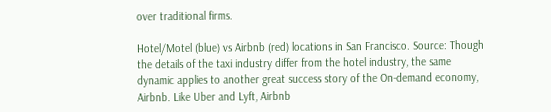over traditional firms.

Hotel/Motel (blue) vs Airbnb (red) locations in San Francisco. Source: Though the details of the taxi industry differ from the hotel industry, the same dynamic applies to another great success story of the On-demand economy, Airbnb. Like Uber and Lyft, Airbnb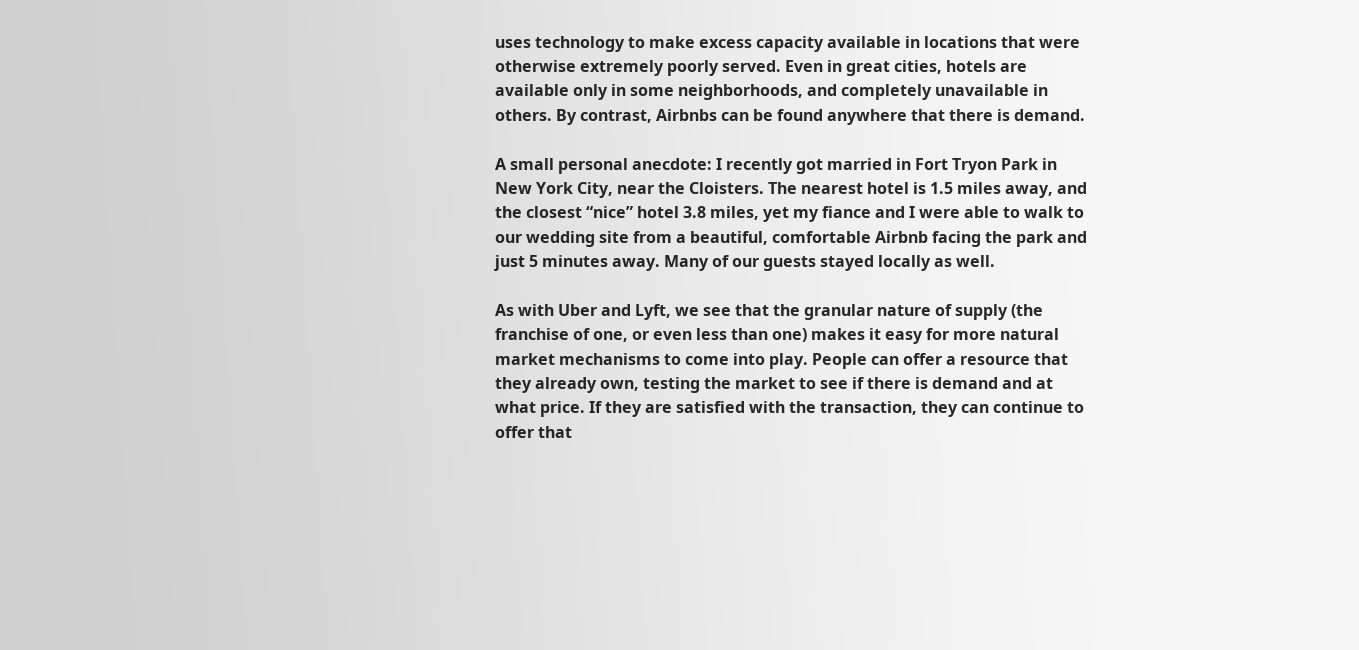uses technology to make excess capacity available in locations that were otherwise extremely poorly served. Even in great cities, hotels are available only in some neighborhoods, and completely unavailable in others. By contrast, Airbnbs can be found anywhere that there is demand.

A small personal anecdote: I recently got married in Fort Tryon Park in New York City, near the Cloisters. The nearest hotel is 1.5 miles away, and the closest “nice” hotel 3.8 miles, yet my fiance and I were able to walk to our wedding site from a beautiful, comfortable Airbnb facing the park and just 5 minutes away. Many of our guests stayed locally as well.

As with Uber and Lyft, we see that the granular nature of supply (the franchise of one, or even less than one) makes it easy for more natural market mechanisms to come into play. People can offer a resource that they already own, testing the market to see if there is demand and at what price. If they are satisfied with the transaction, they can continue to offer that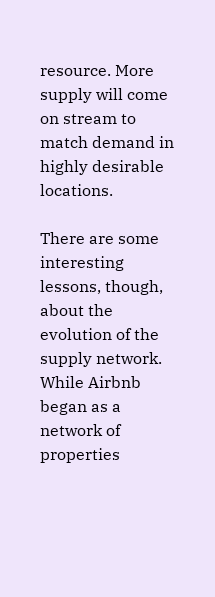resource. More supply will come on stream to match demand in highly desirable locations.

There are some interesting lessons, though, about the evolution of the supply network. While Airbnb began as a network of properties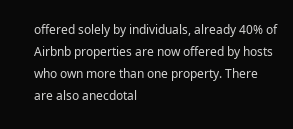offered solely by individuals, already 40% of Airbnb properties are now offered by hosts who own more than one property. There are also anecdotal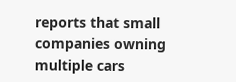reports that small companies owning multiple cars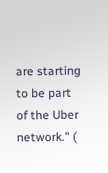are starting to be part of the Uber network." (